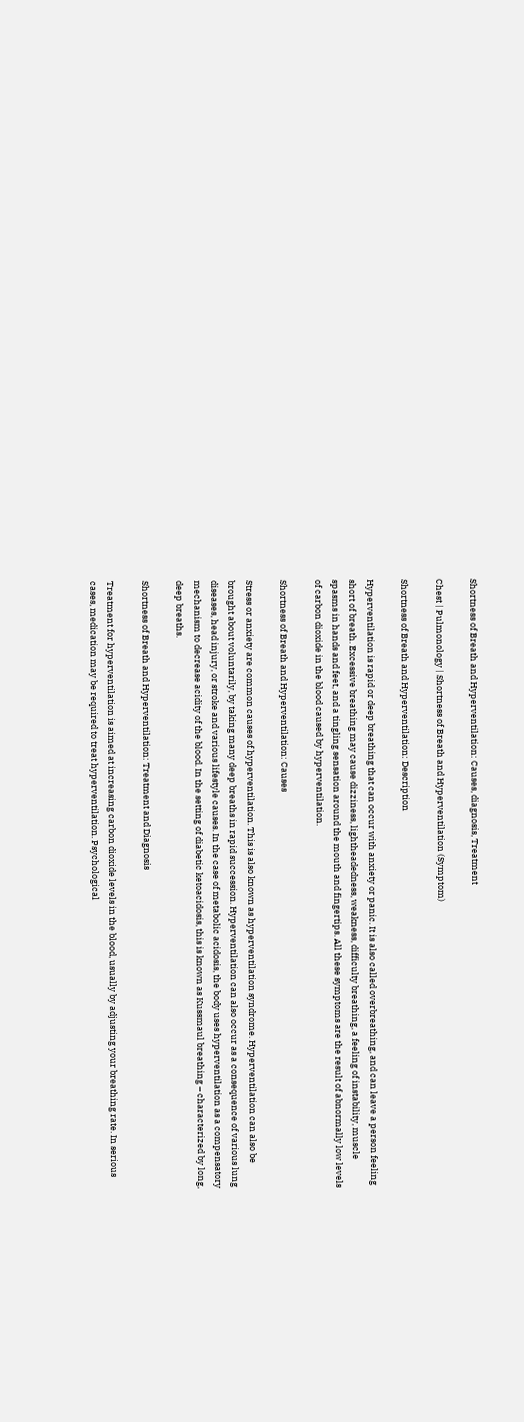Shortness of Breath and Hyperventilation: Causes, diagnosis, Treatment

Chest | Pulmonology | Shortness of Breath and Hyperventilation (Symptom)

Shortness of Breath and Hyperventilation: Description

Hyperventilation is rapid or deep breathing that can occur with anxiety or panic. It is also called overbreathing, and can leave a person feeling short of breath. Excessive breathing may cause dizziness, lightheadedness, weakness, difficulty breathing, a feeling of instability, muscle spasms in hands and feet, and a tingling sensation around the mouth and fingertips. All these symptoms are the result of abnormally low levels of carbon dioxide in the blood caused by hyperventilation.

Shortness of Breath and Hyperventilation: Causes

Stress or anxiety are common causes of hyperventilation. This is also known as hyperventilation syndrome. Hyperventilation can also be brought about voluntarily, by taking many deep breaths in rapid succession. Hyperventilation can also occur as a consequence of various lung diseases, head injury, or stroke and various lifestyle causes. In the case of metabolic acidosis, the body uses hyperventilation as a compensatory mechanism to decrease acidity of the blood. In the setting of diabetic ketoacidosis, this is known as Kussmaul breathing – characterized by long, deep breaths.

Shortness of Breath and Hyperventilation: Treatment and Diagnosis

Treatment for hyperventilation is aimed at increasing carbon dioxide levels in the blood, usually by adjusting your breathing rate. In serious cases, medication may be required to treat hyperventilation. Psychological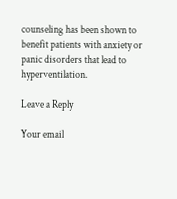counseling has been shown to benefit patients with anxiety or panic disorders that lead to hyperventilation.

Leave a Reply

Your email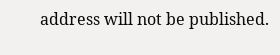address will not be published.